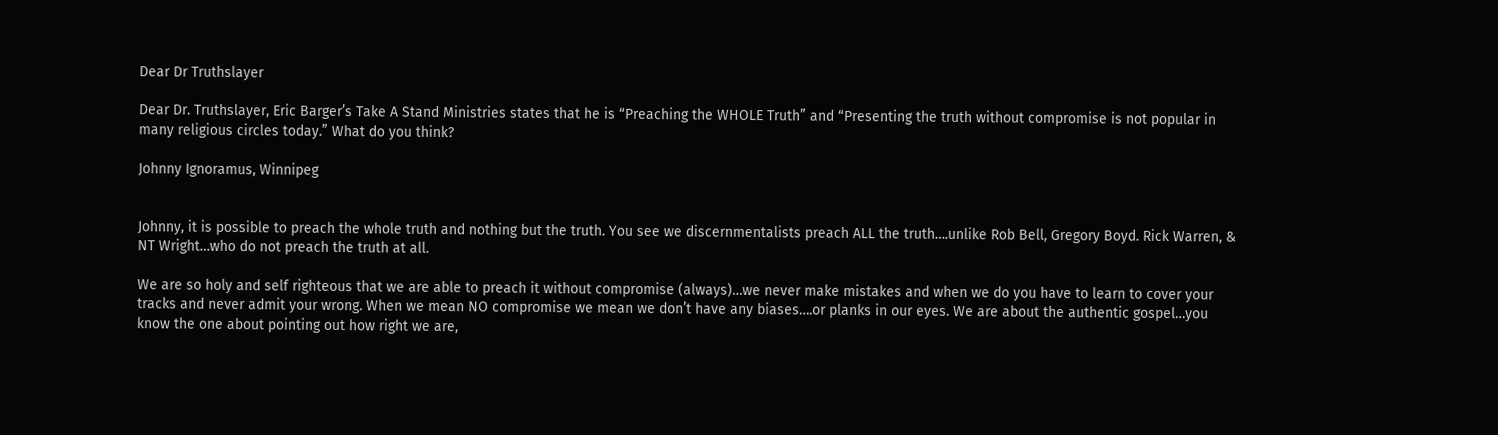Dear Dr Truthslayer

Dear Dr. Truthslayer, Eric Barger’s Take A Stand Ministries states that he is “Preaching the WHOLE Truth” and “Presenting the truth without compromise is not popular in many religious circles today.” What do you think?

Johnny Ignoramus, Winnipeg


Johnny, it is possible to preach the whole truth and nothing but the truth. You see we discernmentalists preach ALL the truth….unlike Rob Bell, Gregory Boyd. Rick Warren, & NT Wright…who do not preach the truth at all.

We are so holy and self righteous that we are able to preach it without compromise (always)…we never make mistakes and when we do you have to learn to cover your tracks and never admit your wrong. When we mean NO compromise we mean we don’t have any biases….or planks in our eyes. We are about the authentic gospel…you know the one about pointing out how right we are,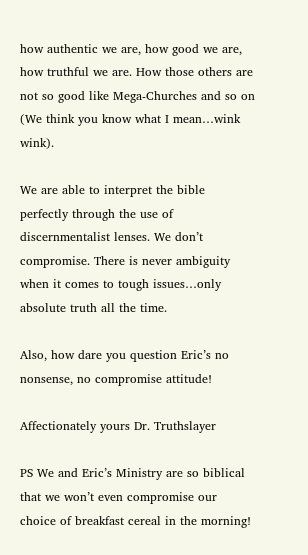how authentic we are, how good we are, how truthful we are. How those others are not so good like Mega-Churches and so on (We think you know what I mean…wink wink).

We are able to interpret the bible perfectly through the use of discernmentalist lenses. We don’t compromise. There is never ambiguity when it comes to tough issues…only absolute truth all the time.

Also, how dare you question Eric’s no nonsense, no compromise attitude!

Affectionately yours Dr. Truthslayer

PS We and Eric’s Ministry are so biblical that we won’t even compromise our choice of breakfast cereal in the morning!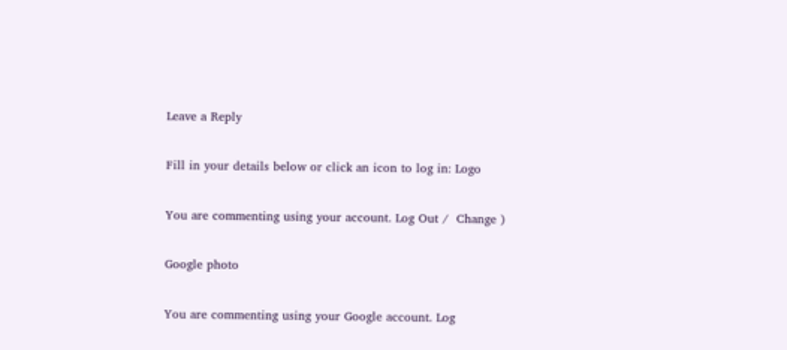Leave a Reply

Fill in your details below or click an icon to log in: Logo

You are commenting using your account. Log Out /  Change )

Google photo

You are commenting using your Google account. Log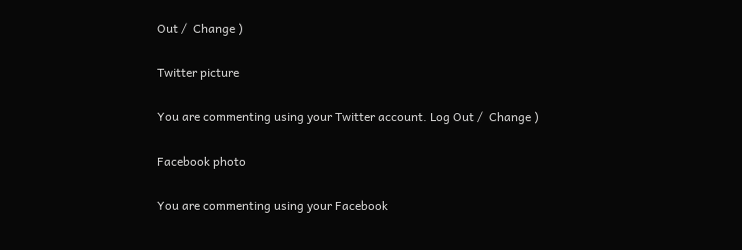Out /  Change )

Twitter picture

You are commenting using your Twitter account. Log Out /  Change )

Facebook photo

You are commenting using your Facebook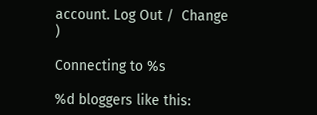account. Log Out /  Change )

Connecting to %s

%d bloggers like this: